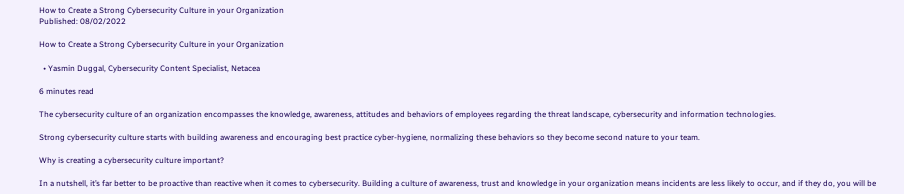How to Create a Strong Cybersecurity Culture in your Organization
Published: 08/02/2022

How to Create a Strong Cybersecurity Culture in your Organization

  • Yasmin Duggal, Cybersecurity Content Specialist, Netacea

6 minutes read

The cybersecurity culture of an organization encompasses the knowledge, awareness, attitudes and behaviors of employees regarding the threat landscape, cybersecurity and information technologies.

Strong cybersecurity culture starts with building awareness and encouraging best practice cyber-hygiene, normalizing these behaviors so they become second nature to your team.

Why is creating a cybersecurity culture important?

In a nutshell, it’s far better to be proactive than reactive when it comes to cybersecurity. Building a culture of awareness, trust and knowledge in your organization means incidents are less likely to occur, and if they do, you will be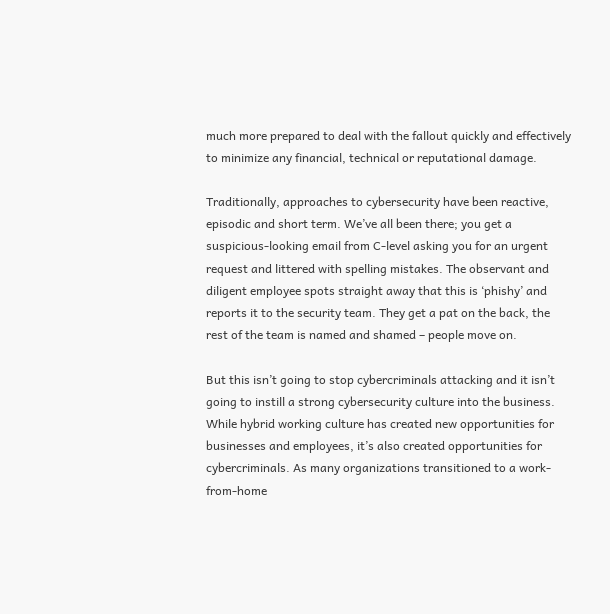much more prepared to deal with the fallout quickly and effectively to minimize any financial, technical or reputational damage.

Traditionally, approaches to cybersecurity have been reactive, episodic and short term. We’ve all been there; you get a suspicious-looking email from C-level asking you for an urgent request and littered with spelling mistakes. The observant and diligent employee spots straight away that this is ‘phishy’ and reports it to the security team. They get a pat on the back, the rest of the team is named and shamed – people move on.

But this isn’t going to stop cybercriminals attacking and it isn’t going to instill a strong cybersecurity culture into the business. While hybrid working culture has created new opportunities for businesses and employees, it’s also created opportunities for cybercriminals. As many organizations transitioned to a work-from-home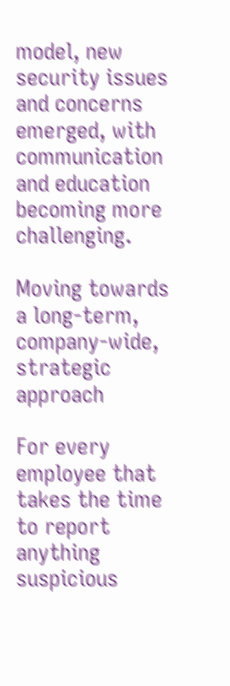model, new security issues and concerns emerged, with communication and education becoming more challenging.

Moving towards a long-term, company-wide, strategic approach

For every employee that takes the time to report anything suspicious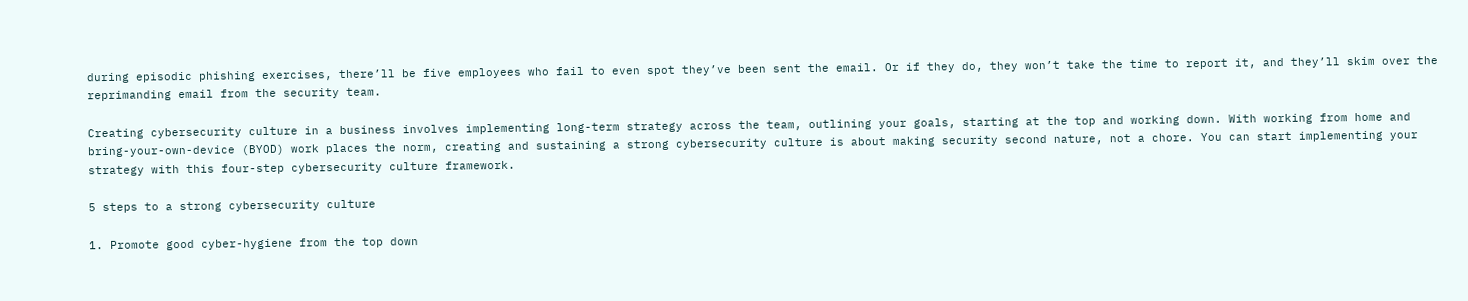during episodic phishing exercises, there’ll be five employees who fail to even spot they’ve been sent the email. Or if they do, they won’t take the time to report it, and they’ll skim over the reprimanding email from the security team.

Creating cybersecurity culture in a business involves implementing long-term strategy across the team, outlining your goals, starting at the top and working down. With working from home and bring-your-own-device (BYOD) work places the norm, creating and sustaining a strong cybersecurity culture is about making security second nature, not a chore. You can start implementing your strategy with this four-step cybersecurity culture framework.

5 steps to a strong cybersecurity culture

1. Promote good cyber-hygiene from the top down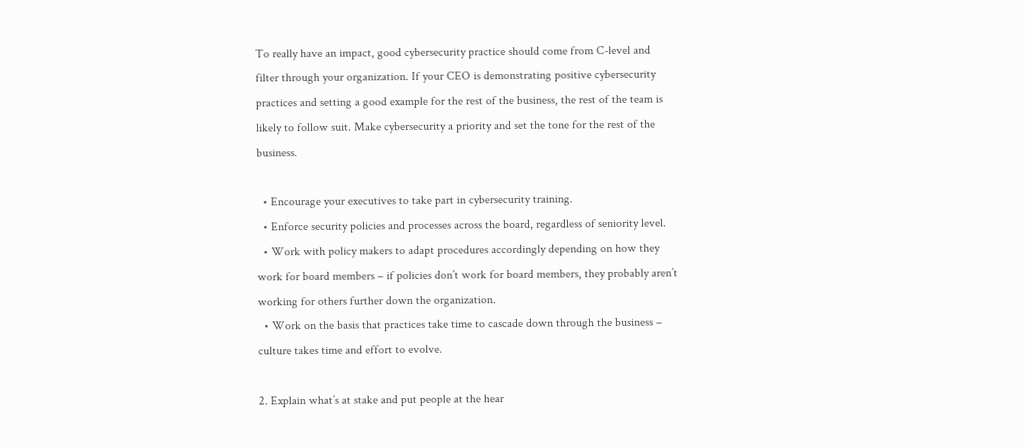To really have an impact, good cybersecurity practice should come from C-level and filter through your organization. If your CEO is demonstrating positive cybersecurity practices and setting a good example for the rest of the business, the rest of the team is likely to follow suit. Make cybersecurity a priority and set the tone for the rest of the business.

  • Encourage your executives to take part in cybersecurity training.
  • Enforce security policies and processes across the board, regardless of seniority level.
  • Work with policy makers to adapt procedures accordingly depending on how they work for board members – if policies don’t work for board members, they probably aren’t working for others further down the organization.
  • Work on the basis that practices take time to cascade down through the business – culture takes time and effort to evolve.

2. Explain what’s at stake and put people at the hear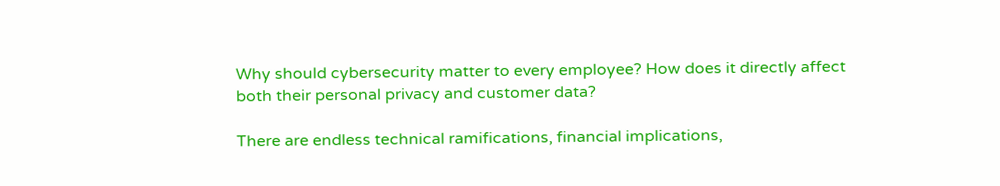Why should cybersecurity matter to every employee? How does it directly affect both their personal privacy and customer data?

There are endless technical ramifications, financial implications,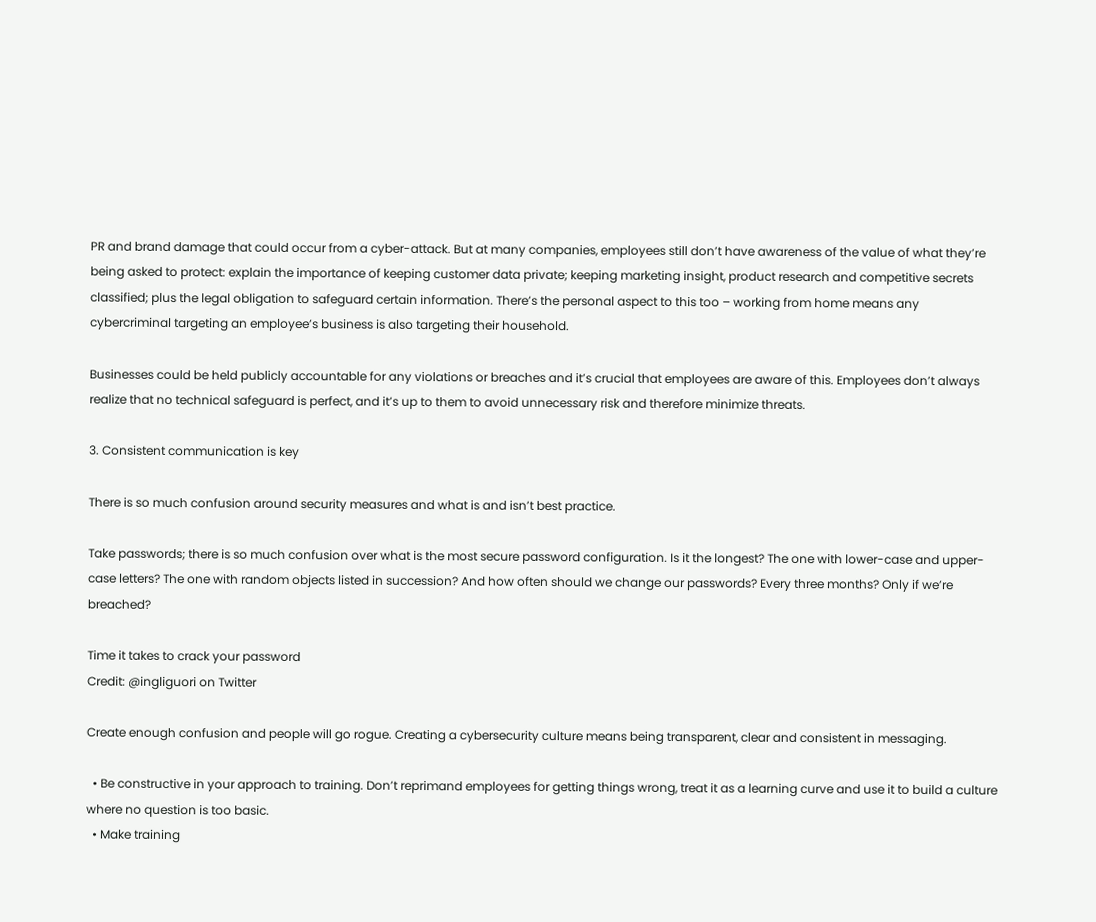PR and brand damage that could occur from a cyber-attack. But at many companies, employees still don’t have awareness of the value of what they’re being asked to protect: explain the importance of keeping customer data private; keeping marketing insight, product research and competitive secrets classified; plus the legal obligation to safeguard certain information. There’s the personal aspect to this too – working from home means any cybercriminal targeting an employee’s business is also targeting their household.

Businesses could be held publicly accountable for any violations or breaches and it’s crucial that employees are aware of this. Employees don’t always realize that no technical safeguard is perfect, and it’s up to them to avoid unnecessary risk and therefore minimize threats.

3. Consistent communication is key

There is so much confusion around security measures and what is and isn’t best practice.

Take passwords; there is so much confusion over what is the most secure password configuration. Is it the longest? The one with lower-case and upper-case letters? The one with random objects listed in succession? And how often should we change our passwords? Every three months? Only if we’re breached?

Time it takes to crack your password
Credit: @ingliguori on Twitter

Create enough confusion and people will go rogue. Creating a cybersecurity culture means being transparent, clear and consistent in messaging.

  • Be constructive in your approach to training. Don’t reprimand employees for getting things wrong, treat it as a learning curve and use it to build a culture where no question is too basic.
  • Make training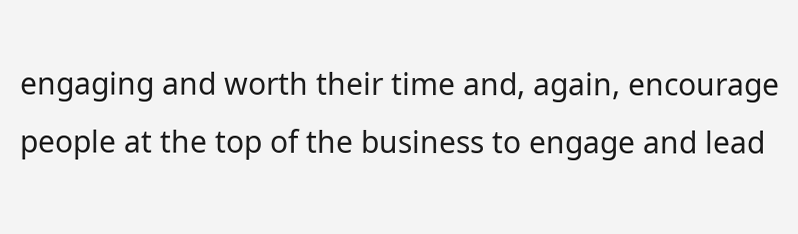engaging and worth their time and, again, encourage people at the top of the business to engage and lead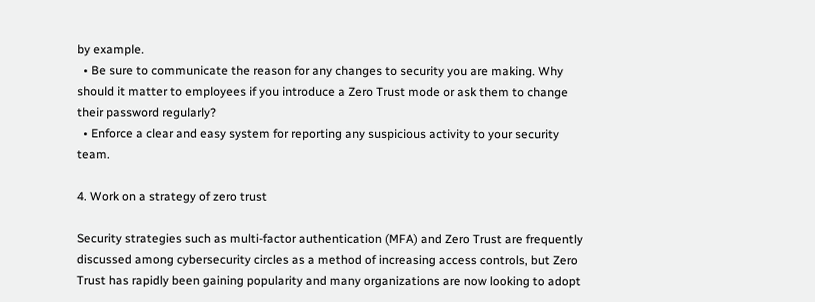by example.
  • Be sure to communicate the reason for any changes to security you are making. Why should it matter to employees if you introduce a Zero Trust mode or ask them to change their password regularly?
  • Enforce a clear and easy system for reporting any suspicious activity to your security team.

4. Work on a strategy of zero trust

Security strategies such as multi-factor authentication (MFA) and Zero Trust are frequently discussed among cybersecurity circles as a method of increasing access controls, but Zero Trust has rapidly been gaining popularity and many organizations are now looking to adopt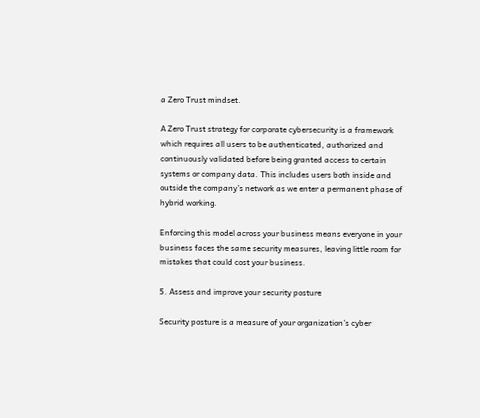a Zero Trust mindset.

A Zero Trust strategy for corporate cybersecurity is a framework which requires all users to be authenticated, authorized and continuously validated before being granted access to certain systems or company data. This includes users both inside and outside the company’s network as we enter a permanent phase of hybrid working.

Enforcing this model across your business means everyone in your business faces the same security measures, leaving little room for mistakes that could cost your business.

5. Assess and improve your security posture

Security posture is a measure of your organization’s cyber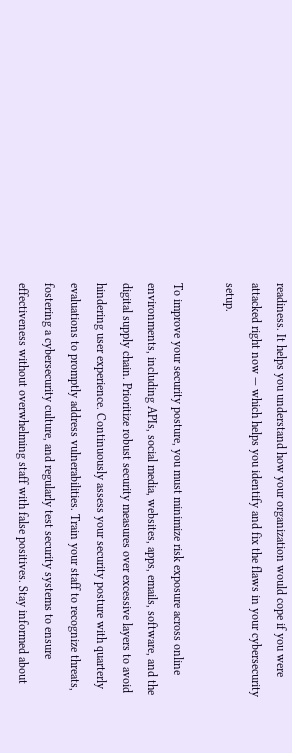readiness. It helps you understand how your organization would cope if you were attacked right now — which helps you identify and fix the flaws in your cybersecurity setup.

To improve your security posture, you must minimize risk exposure across online environments, including APIs, social media, websites, apps, emails, software, and the digital supply chain. Prioritize robust security measures over excessive layers to avoid hindering user experience. Continuously assess your security posture with quarterly evaluations to promptly address vulnerabilities. Train your staff to recognize threats, fostering a cybersecurity culture, and regularly test security systems to ensure effectiveness without overwhelming staff with false positives. Stay informed about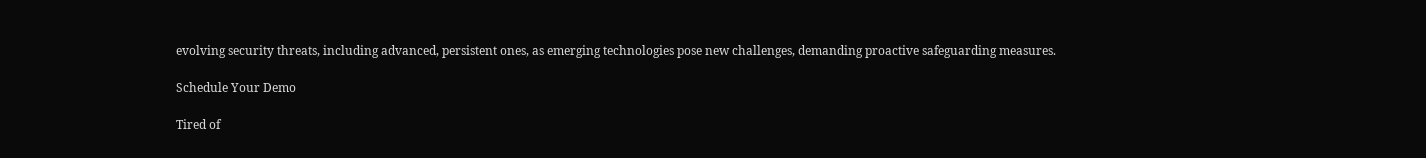evolving security threats, including advanced, persistent ones, as emerging technologies pose new challenges, demanding proactive safeguarding measures.

Schedule Your Demo

Tired of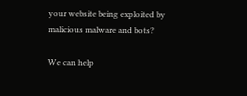your website being exploited by malicious malware and bots?

We can help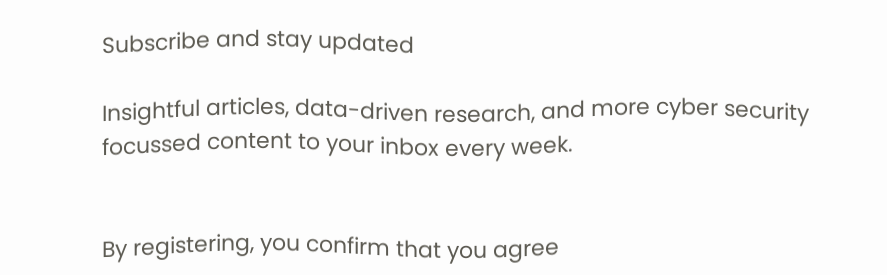Subscribe and stay updated

Insightful articles, data-driven research, and more cyber security focussed content to your inbox every week.


By registering, you confirm that you agree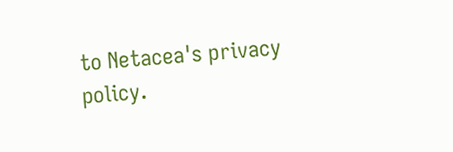to Netacea's privacy policy.